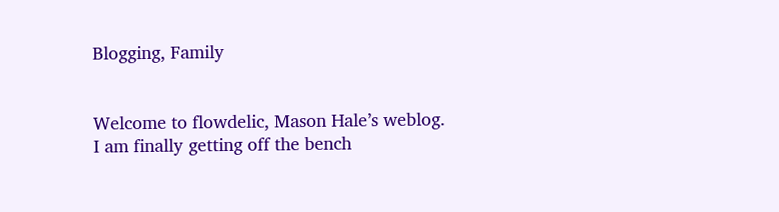Blogging, Family


Welcome to flowdelic, Mason Hale’s weblog. I am finally getting off the bench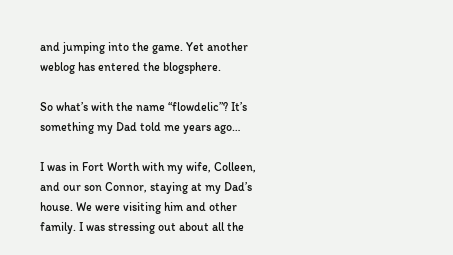and jumping into the game. Yet another weblog has entered the blogsphere.

So what’s with the name “flowdelic”? It’s something my Dad told me years ago…

I was in Fort Worth with my wife, Colleen, and our son Connor, staying at my Dad’s house. We were visiting him and other family. I was stressing out about all the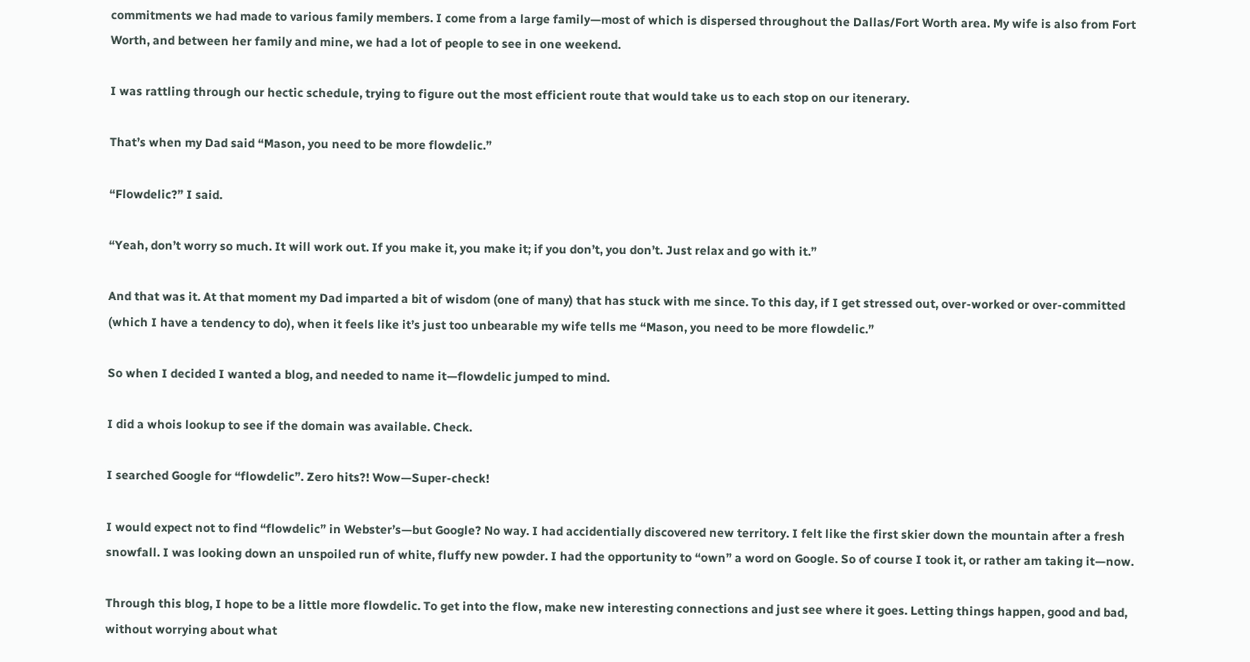commitments we had made to various family members. I come from a large family—most of which is dispersed throughout the Dallas/Fort Worth area. My wife is also from Fort Worth, and between her family and mine, we had a lot of people to see in one weekend.

I was rattling through our hectic schedule, trying to figure out the most efficient route that would take us to each stop on our itenerary.

That’s when my Dad said “Mason, you need to be more flowdelic.”

“Flowdelic?” I said.

“Yeah, don’t worry so much. It will work out. If you make it, you make it; if you don’t, you don’t. Just relax and go with it.”

And that was it. At that moment my Dad imparted a bit of wisdom (one of many) that has stuck with me since. To this day, if I get stressed out, over-worked or over-committed (which I have a tendency to do), when it feels like it’s just too unbearable my wife tells me “Mason, you need to be more flowdelic.”

So when I decided I wanted a blog, and needed to name it—flowdelic jumped to mind.

I did a whois lookup to see if the domain was available. Check.

I searched Google for “flowdelic”. Zero hits?! Wow—Super-check!

I would expect not to find “flowdelic” in Webster’s—but Google? No way. I had accidentially discovered new territory. I felt like the first skier down the mountain after a fresh snowfall. I was looking down an unspoiled run of white, fluffy new powder. I had the opportunity to “own” a word on Google. So of course I took it, or rather am taking it—now.

Through this blog, I hope to be a little more flowdelic. To get into the flow, make new interesting connections and just see where it goes. Letting things happen, good and bad, without worrying about what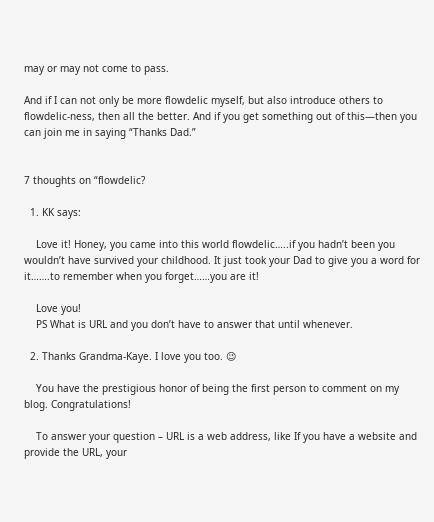may or may not come to pass.

And if I can not only be more flowdelic myself, but also introduce others to flowdelic-ness, then all the better. And if you get something out of this—then you can join me in saying “Thanks Dad.”


7 thoughts on “flowdelic?

  1. KK says:

    Love it! Honey, you came into this world flowdelic…..if you hadn’t been you wouldn’t have survived your childhood. It just took your Dad to give you a word for it…….to remember when you forget……you are it!

    Love you!
    PS What is URL and you don’t have to answer that until whenever.

  2. Thanks Grandma-Kaye. I love you too. 😉

    You have the prestigious honor of being the first person to comment on my blog. Congratulations!

    To answer your question – URL is a web address, like If you have a website and provide the URL, your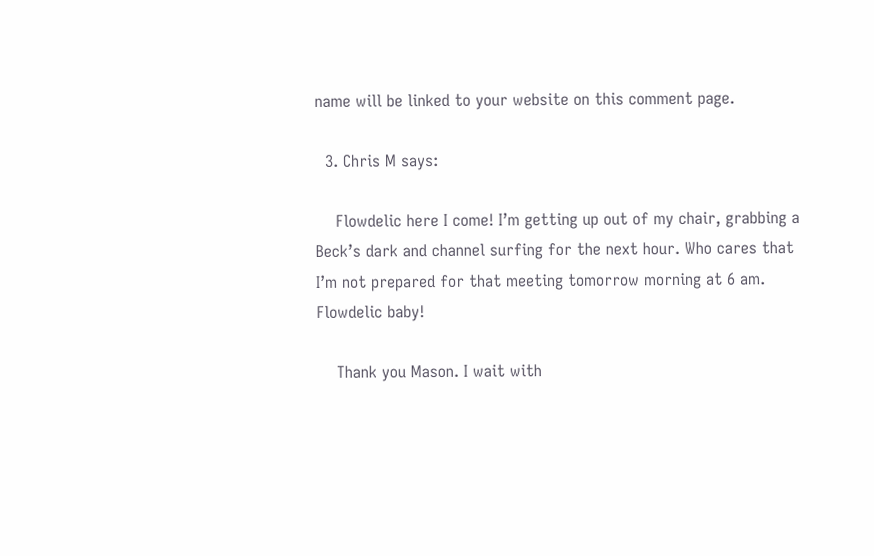name will be linked to your website on this comment page.

  3. Chris M says:

    Flowdelic here I come! I’m getting up out of my chair, grabbing a Beck’s dark and channel surfing for the next hour. Who cares that I’m not prepared for that meeting tomorrow morning at 6 am. Flowdelic baby!

    Thank you Mason. I wait with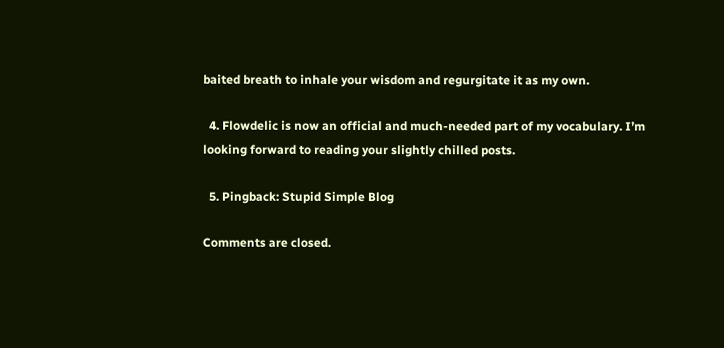baited breath to inhale your wisdom and regurgitate it as my own.

  4. Flowdelic is now an official and much-needed part of my vocabulary. I’m looking forward to reading your slightly chilled posts.

  5. Pingback: Stupid Simple Blog

Comments are closed.